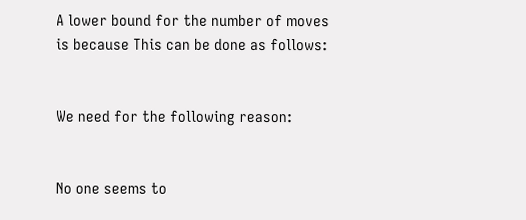A lower bound for the number of moves is because This can be done as follows:


We need for the following reason:


No one seems to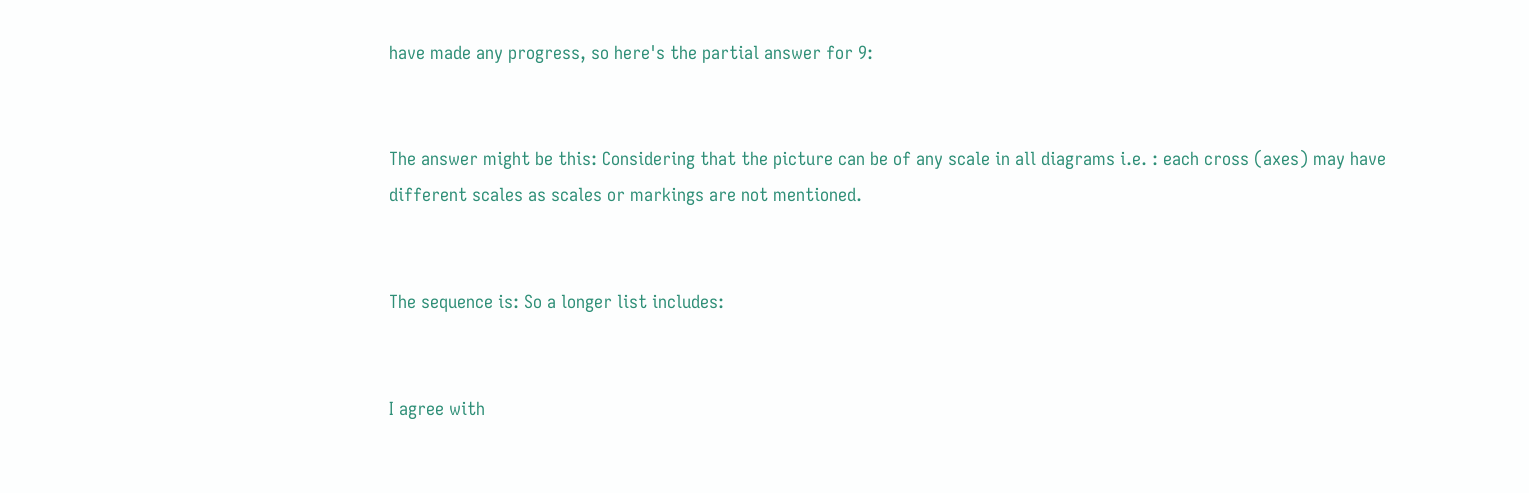have made any progress, so here's the partial answer for 9:


The answer might be this: Considering that the picture can be of any scale in all diagrams i.e. : each cross (axes) may have different scales as scales or markings are not mentioned.


The sequence is: So a longer list includes:


I agree with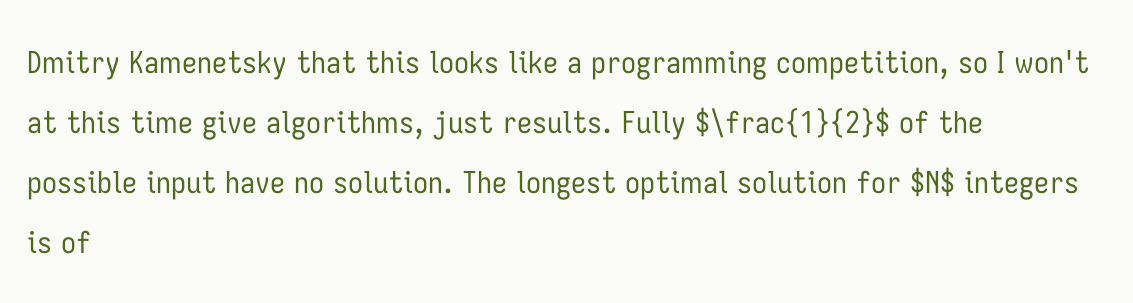Dmitry Kamenetsky that this looks like a programming competition, so I won't at this time give algorithms, just results. Fully $\frac{1}{2}$ of the possible input have no solution. The longest optimal solution for $N$ integers is of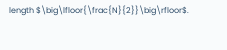length $\big\lfloor{\frac{N}{2}}\big\rfloor$.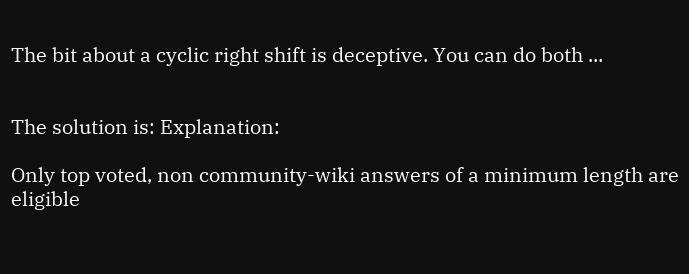The bit about a cyclic right shift is deceptive. You can do both ...


The solution is: Explanation:

Only top voted, non community-wiki answers of a minimum length are eligible